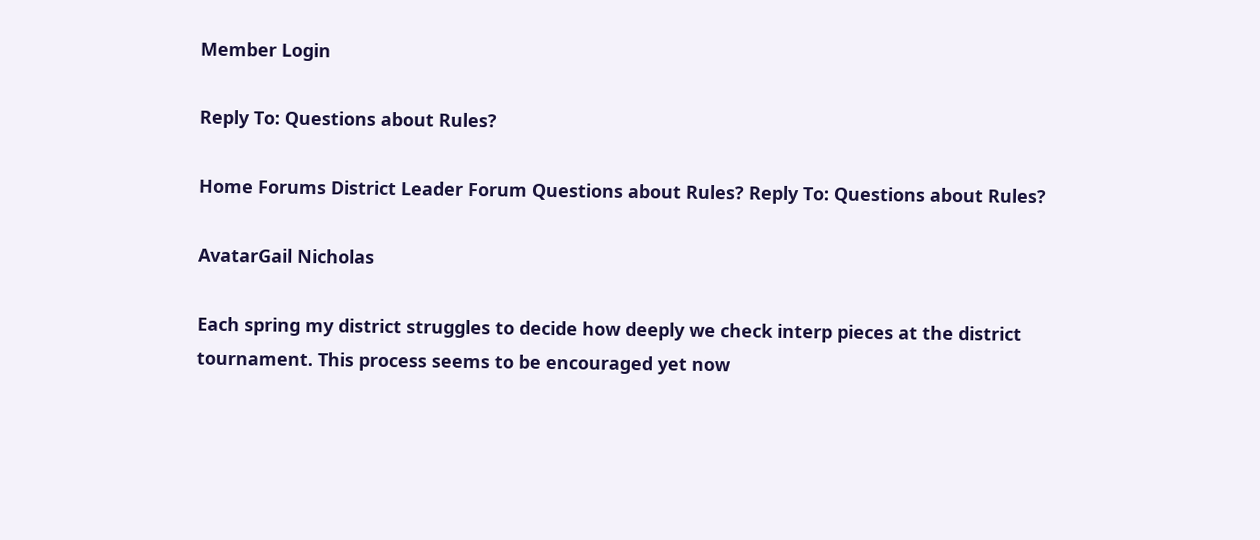Member Login

Reply To: Questions about Rules?

Home Forums District Leader Forum Questions about Rules? Reply To: Questions about Rules?

AvatarGail Nicholas

Each spring my district struggles to decide how deeply we check interp pieces at the district tournament. This process seems to be encouraged yet now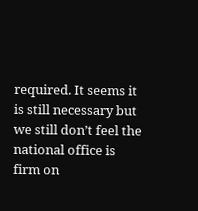required. It seems it is still necessary but we still don’t feel the national office is firm on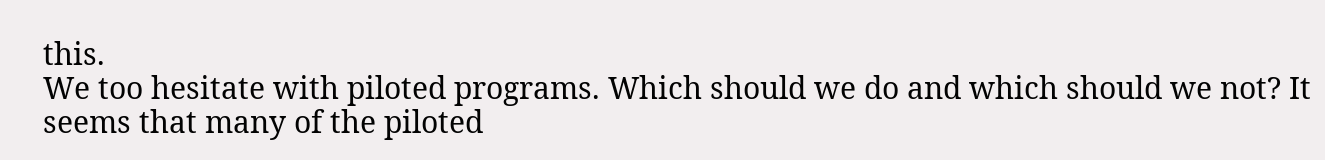this.
We too hesitate with piloted programs. Which should we do and which should we not? It seems that many of the piloted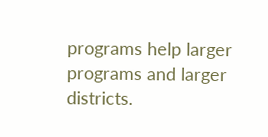programs help larger programs and larger districts.